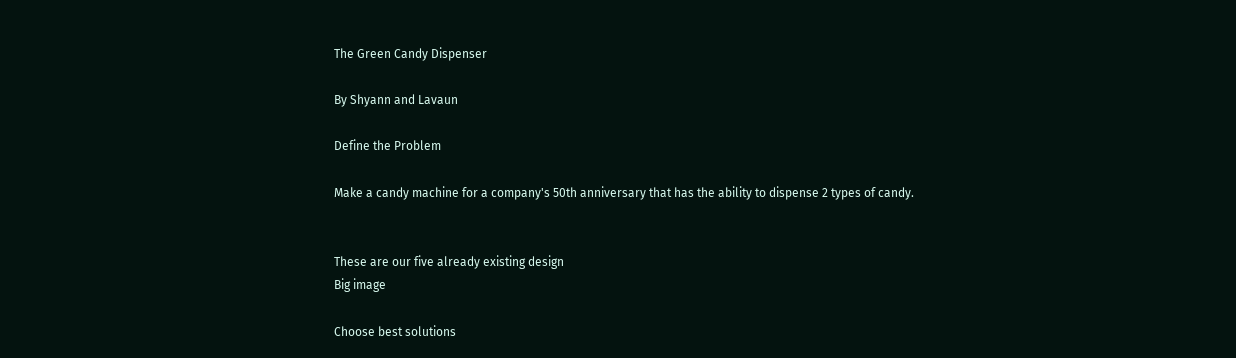The Green Candy Dispenser

By Shyann and Lavaun

Define the Problem

Make a candy machine for a company's 50th anniversary that has the ability to dispense 2 types of candy.


These are our five already existing design
Big image

Choose best solutions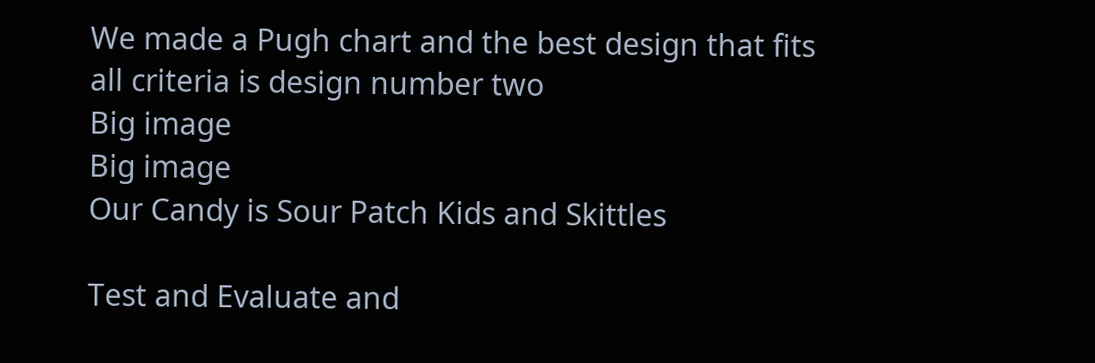We made a Pugh chart and the best design that fits all criteria is design number two
Big image
Big image
Our Candy is Sour Patch Kids and Skittles

Test and Evaluate and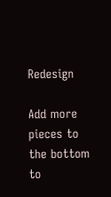Redesign

Add more pieces to the bottom to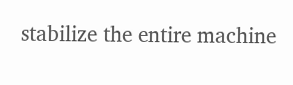stabilize the entire machine